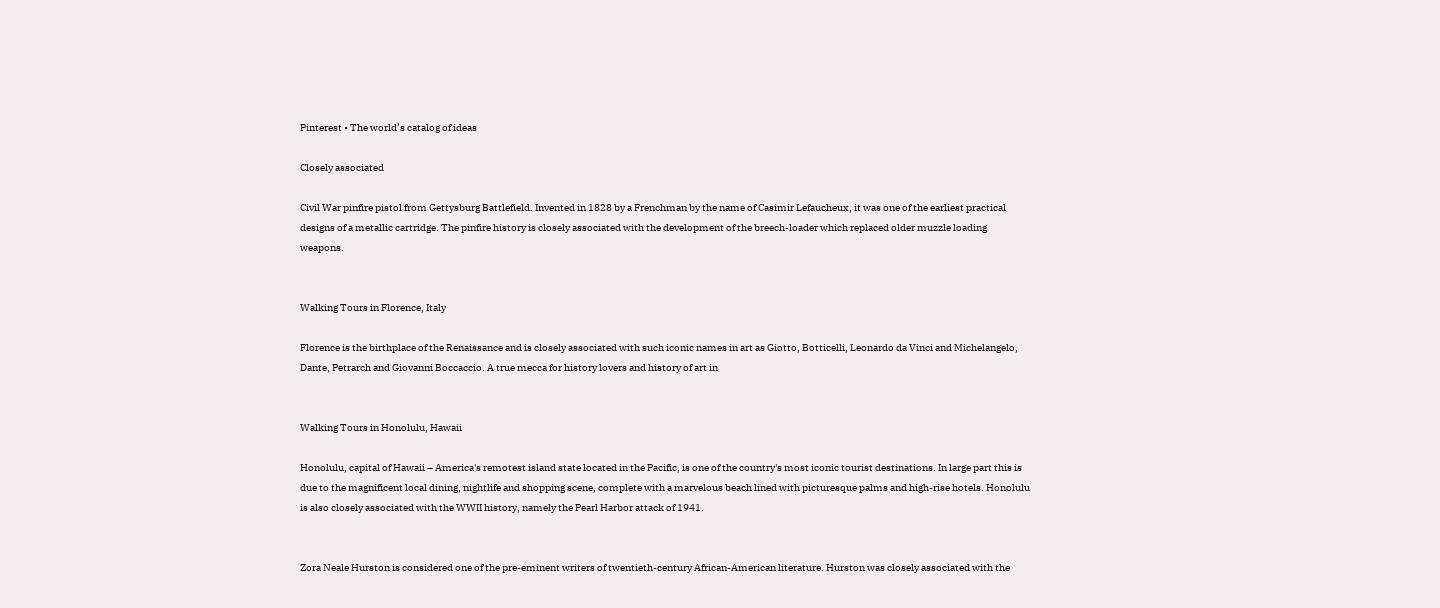Pinterest • The world’s catalog of ideas

Closely associated

Civil War pinfire pistol from Gettysburg Battlefield. Invented in 1828 by a Frenchman by the name of Casimir Lefaucheux, it was one of the earliest practical designs of a metallic cartridge. The pinfire history is closely associated with the development of the breech-loader which replaced older muzzle loading weapons.


Walking Tours in Florence, Italy

Florence is the birthplace of the Renaissance and is closely associated with such iconic names in art as Giotto, Botticelli, Leonardo da Vinci and Michelangelo, Dante, Petrarch and Giovanni Boccaccio. A true mecca for history lovers and history of art in


Walking Tours in Honolulu, Hawaii

Honolulu, capital of Hawaii – America's remotest island state located in the Pacific, is one of the country's most iconic tourist destinations. In large part this is due to the magnificent local dining, nightlife and shopping scene, complete with a marvelous beach lined with picturesque palms and high-rise hotels. Honolulu is also closely associated with the WWII history, namely the Pearl Harbor attack of 1941.


Zora Neale Hurston is considered one of the pre-eminent writers of twentieth-century African-American literature. Hurston was closely associated with the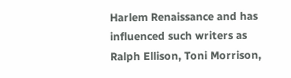Harlem Renaissance and has influenced such writers as Ralph Ellison, Toni Morrison,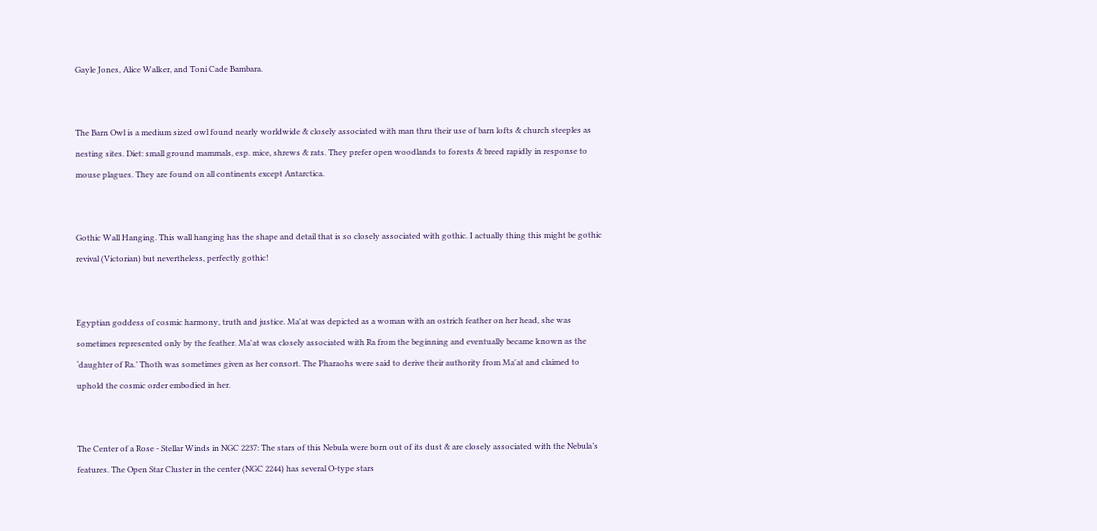Gayle Jones, Alice Walker, and Toni Cade Bambara.


The Barn Owl is a medium sized owl found nearly worldwide & closely associated with man thru their use of barn lofts & church steeples as nesting sites. Diet: small ground mammals, esp. mice, shrews & rats. They prefer open woodlands to forests & breed rapidly in response to mouse plagues. They are found on all continents except Antarctica.


Gothic Wall Hanging. This wall hanging has the shape and detail that is so closely associated with gothic. I actually thing this might be gothic revival (Victorian) but nevertheless, perfectly gothic!


Egyptian goddess of cosmic harmony, truth and justice. Ma'at was depicted as a woman with an ostrich feather on her head, she was sometimes represented only by the feather. Ma'at was closely associated with Ra from the beginning and eventually became known as the ‘daughter of Ra.’ Thoth was sometimes given as her consort. The Pharaohs were said to derive their authority from Ma'at and claimed to uphold the cosmic order embodied in her.


The Center of a Rose - Stellar Winds in NGC 2237: The stars of this Nebula were born out of its dust & are closely associated with the Nebula’s features. The Open Star Cluster in the center (NGC 2244) has several O-type stars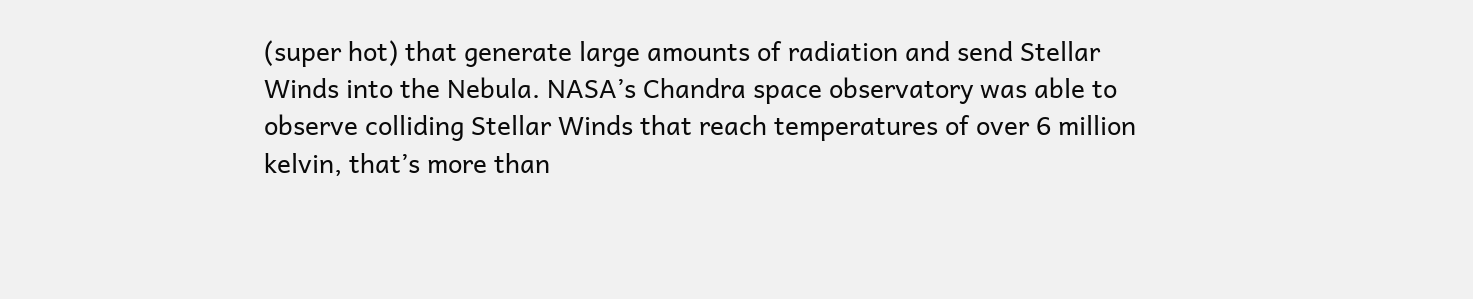(super hot) that generate large amounts of radiation and send Stellar Winds into the Nebula. NASA’s Chandra space observatory was able to observe colliding Stellar Winds that reach temperatures of over 6 million kelvin, that’s more than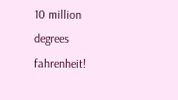10 million degrees fahrenheit!